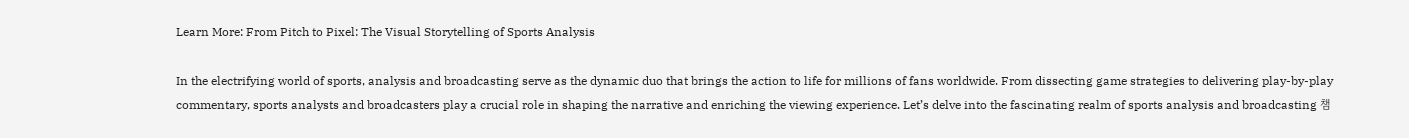Learn More: From Pitch to Pixel: The Visual Storytelling of Sports Analysis

In the electrifying world of sports, analysis and broadcasting serve as the dynamic duo that brings the action to life for millions of fans worldwide. From dissecting game strategies to delivering play-by-play commentary, sports analysts and broadcasters play a crucial role in shaping the narrative and enriching the viewing experience. Let’s delve into the fascinating realm of sports analysis and broadcasting 챔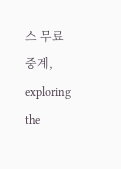스 무료 중계, exploring the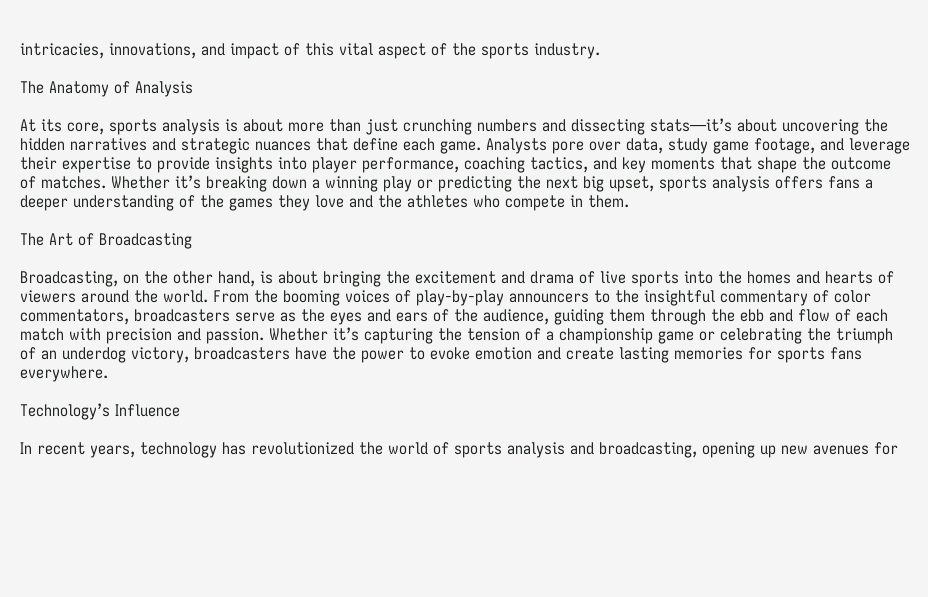intricacies, innovations, and impact of this vital aspect of the sports industry.

The Anatomy of Analysis

At its core, sports analysis is about more than just crunching numbers and dissecting stats—it’s about uncovering the hidden narratives and strategic nuances that define each game. Analysts pore over data, study game footage, and leverage their expertise to provide insights into player performance, coaching tactics, and key moments that shape the outcome of matches. Whether it’s breaking down a winning play or predicting the next big upset, sports analysis offers fans a deeper understanding of the games they love and the athletes who compete in them.

The Art of Broadcasting

Broadcasting, on the other hand, is about bringing the excitement and drama of live sports into the homes and hearts of viewers around the world. From the booming voices of play-by-play announcers to the insightful commentary of color commentators, broadcasters serve as the eyes and ears of the audience, guiding them through the ebb and flow of each match with precision and passion. Whether it’s capturing the tension of a championship game or celebrating the triumph of an underdog victory, broadcasters have the power to evoke emotion and create lasting memories for sports fans everywhere.

Technology’s Influence

In recent years, technology has revolutionized the world of sports analysis and broadcasting, opening up new avenues for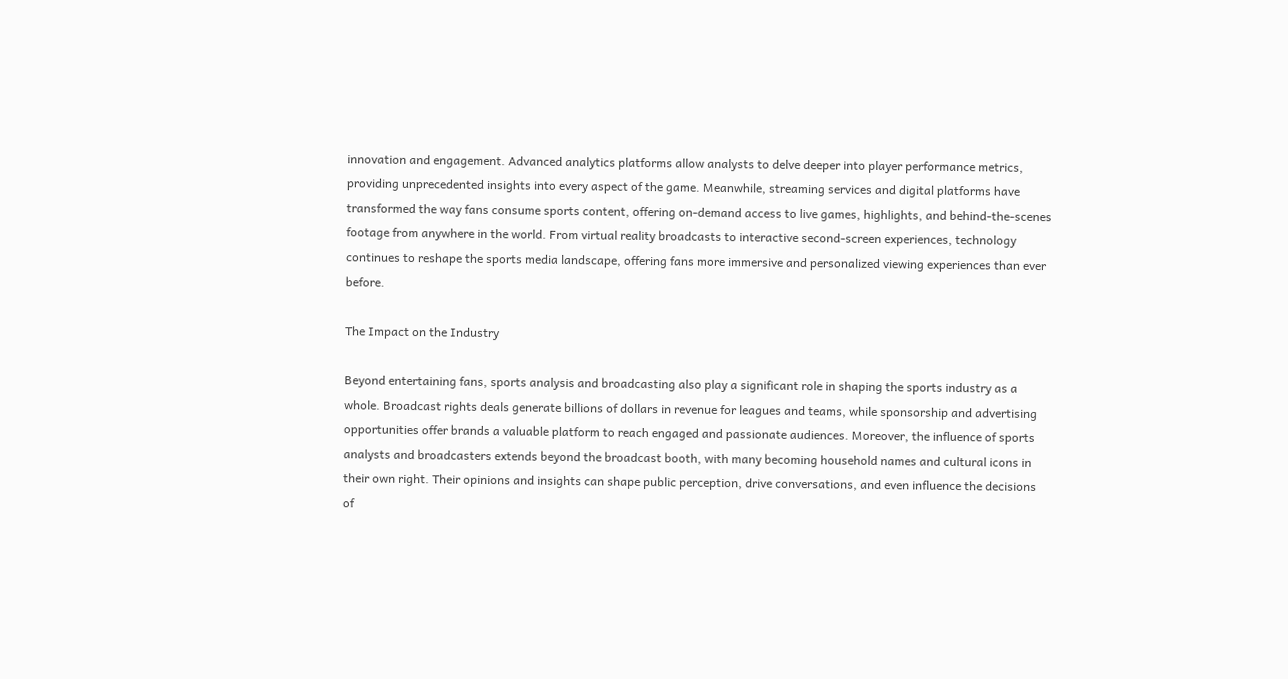innovation and engagement. Advanced analytics platforms allow analysts to delve deeper into player performance metrics, providing unprecedented insights into every aspect of the game. Meanwhile, streaming services and digital platforms have transformed the way fans consume sports content, offering on-demand access to live games, highlights, and behind-the-scenes footage from anywhere in the world. From virtual reality broadcasts to interactive second-screen experiences, technology continues to reshape the sports media landscape, offering fans more immersive and personalized viewing experiences than ever before.

The Impact on the Industry

Beyond entertaining fans, sports analysis and broadcasting also play a significant role in shaping the sports industry as a whole. Broadcast rights deals generate billions of dollars in revenue for leagues and teams, while sponsorship and advertising opportunities offer brands a valuable platform to reach engaged and passionate audiences. Moreover, the influence of sports analysts and broadcasters extends beyond the broadcast booth, with many becoming household names and cultural icons in their own right. Their opinions and insights can shape public perception, drive conversations, and even influence the decisions of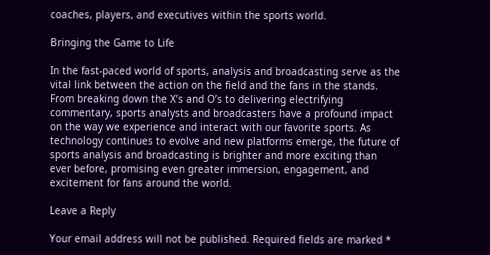coaches, players, and executives within the sports world.

Bringing the Game to Life

In the fast-paced world of sports, analysis and broadcasting serve as the vital link between the action on the field and the fans in the stands. From breaking down the X’s and O’s to delivering electrifying commentary, sports analysts and broadcasters have a profound impact on the way we experience and interact with our favorite sports. As technology continues to evolve and new platforms emerge, the future of sports analysis and broadcasting is brighter and more exciting than ever before, promising even greater immersion, engagement, and excitement for fans around the world.

Leave a Reply

Your email address will not be published. Required fields are marked *